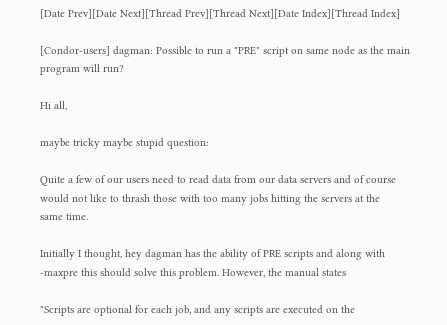[Date Prev][Date Next][Thread Prev][Thread Next][Date Index][Thread Index]

[Condor-users] dagman: Possible to run a "PRE" script on same node as the main program will run?

Hi all,

maybe tricky maybe stupid question:

Quite a few of our users need to read data from our data servers and of course
would not like to thrash those with too many jobs hitting the servers at the
same time.

Initially I thought, hey dagman has the ability of PRE scripts and along with
-maxpre this should solve this problem. However, the manual states

"Scripts are optional for each job, and any scripts are executed on the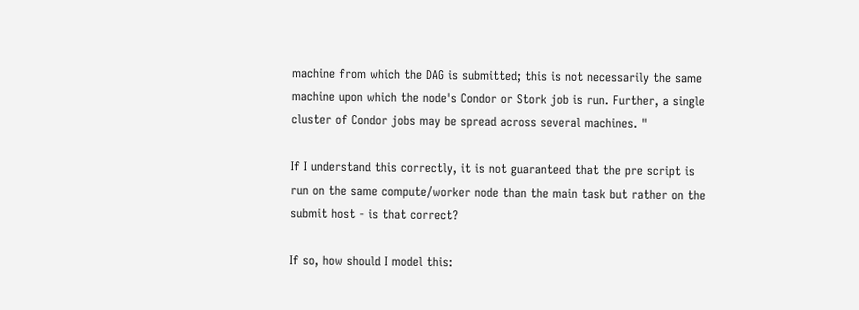machine from which the DAG is submitted; this is not necessarily the same
machine upon which the node's Condor or Stork job is run. Further, a single
cluster of Condor jobs may be spread across several machines. "

If I understand this correctly, it is not guaranteed that the pre script is
run on the same compute/worker node than the main task but rather on the
submit host - is that correct?

If so, how should I model this: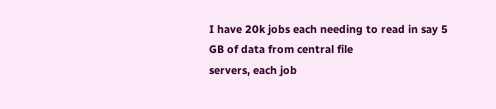I have 20k jobs each needing to read in say 5 GB of data from central file
servers, each job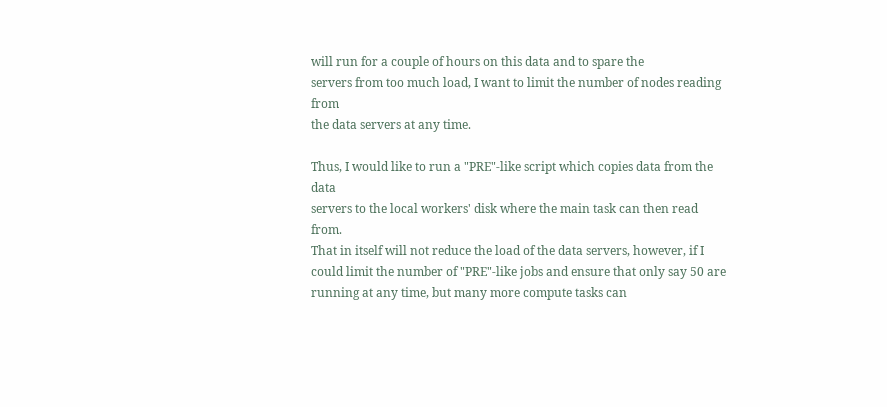will run for a couple of hours on this data and to spare the
servers from too much load, I want to limit the number of nodes reading from
the data servers at any time.

Thus, I would like to run a "PRE"-like script which copies data from the data
servers to the local workers' disk where the main task can then read from.
That in itself will not reduce the load of the data servers, however, if I
could limit the number of "PRE"-like jobs and ensure that only say 50 are
running at any time, but many more compute tasks can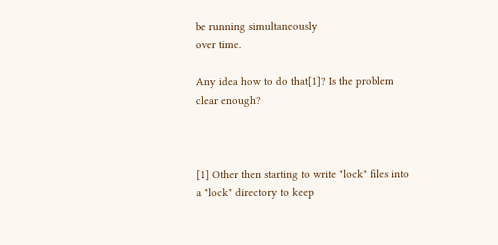be running simultaneously
over time.

Any idea how to do that[1]? Is the problem clear enough?



[1] Other then starting to write "lock" files into a "lock" directory to keep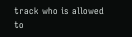track who is allowed to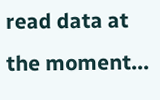read data at the moment...